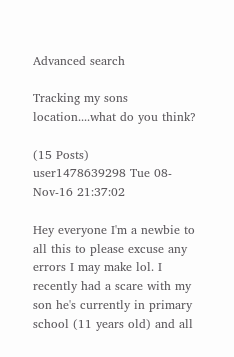Advanced search

Tracking my sons location....what do you think?

(15 Posts)
user1478639298 Tue 08-Nov-16 21:37:02

Hey everyone I'm a newbie to all this to please excuse any errors I may make lol. I recently had a scare with my son he's currently in primary school (11 years old) and all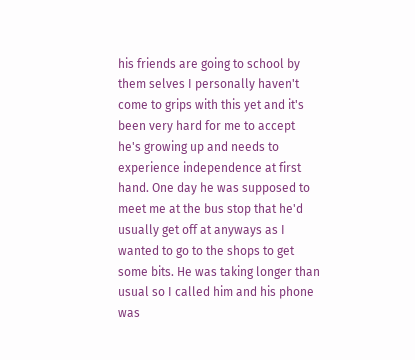his friends are going to school by them selves I personally haven't come to grips with this yet and it's been very hard for me to accept he's growing up and needs to experience independence at first hand. One day he was supposed to meet me at the bus stop that he'd usually get off at anyways as I wanted to go to the shops to get some bits. He was taking longer than usual so I called him and his phone was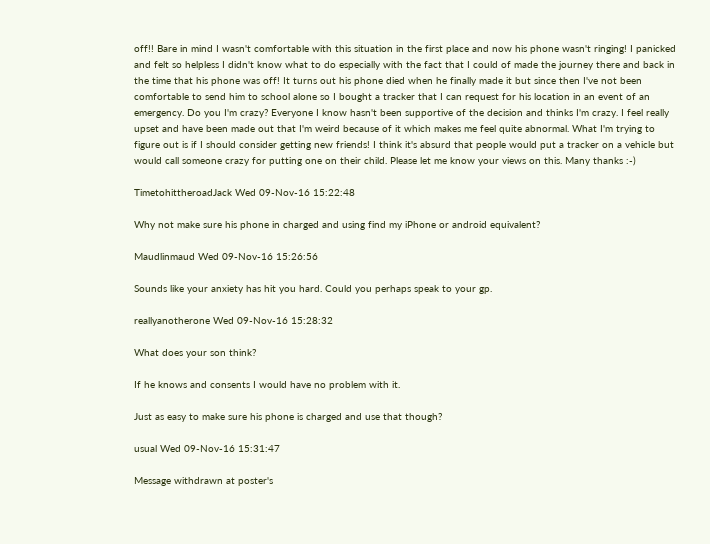off!! Bare in mind I wasn't comfortable with this situation in the first place and now his phone wasn't ringing! I panicked and felt so helpless I didn't know what to do especially with the fact that I could of made the journey there and back in the time that his phone was off! It turns out his phone died when he finally made it but since then I've not been comfortable to send him to school alone so I bought a tracker that I can request for his location in an event of an emergency. Do you I'm crazy? Everyone I know hasn't been supportive of the decision and thinks I'm crazy. I feel really upset and have been made out that I'm weird because of it which makes me feel quite abnormal. What I'm trying to figure out is if I should consider getting new friends! I think it's absurd that people would put a tracker on a vehicle but would call someone crazy for putting one on their child. Please let me know your views on this. Many thanks :-)

TimetohittheroadJack Wed 09-Nov-16 15:22:48

Why not make sure his phone in charged and using find my iPhone or android equivalent?

Maudlinmaud Wed 09-Nov-16 15:26:56

Sounds like your anxiety has hit you hard. Could you perhaps speak to your gp.

reallyanotherone Wed 09-Nov-16 15:28:32

What does your son think?

If he knows and consents I would have no problem with it.

Just as easy to make sure his phone is charged and use that though?

usual Wed 09-Nov-16 15:31:47

Message withdrawn at poster's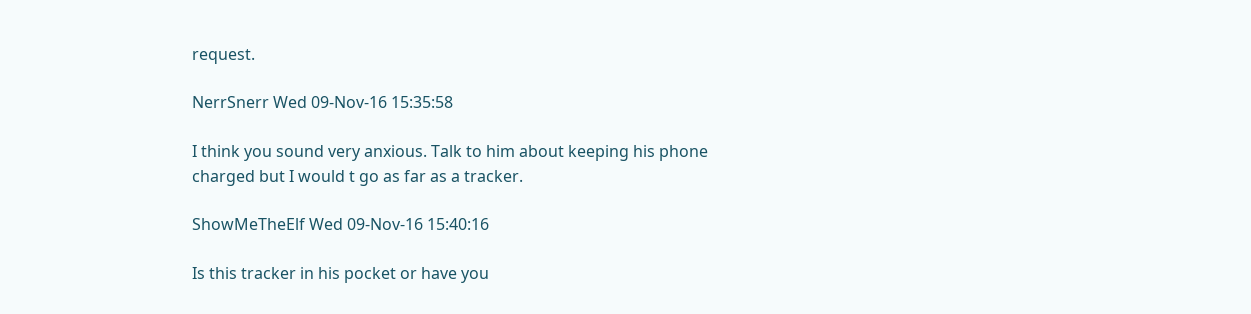request.

NerrSnerr Wed 09-Nov-16 15:35:58

I think you sound very anxious. Talk to him about keeping his phone charged but I would t go as far as a tracker.

ShowMeTheElf Wed 09-Nov-16 15:40:16

Is this tracker in his pocket or have you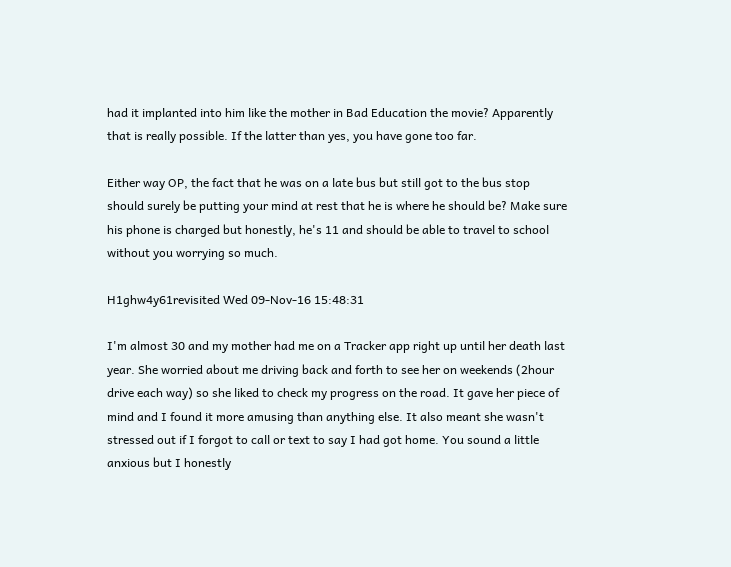had it implanted into him like the mother in Bad Education the movie? Apparently that is really possible. If the latter than yes, you have gone too far.

Either way OP, the fact that he was on a late bus but still got to the bus stop should surely be putting your mind at rest that he is where he should be? Make sure his phone is charged but honestly, he's 11 and should be able to travel to school without you worrying so much.

H1ghw4y61revisited Wed 09-Nov-16 15:48:31

I'm almost 30 and my mother had me on a Tracker app right up until her death last year. She worried about me driving back and forth to see her on weekends (2hour drive each way) so she liked to check my progress on the road. It gave her piece of mind and I found it more amusing than anything else. It also meant she wasn't stressed out if I forgot to call or text to say I had got home. You sound a little anxious but I honestly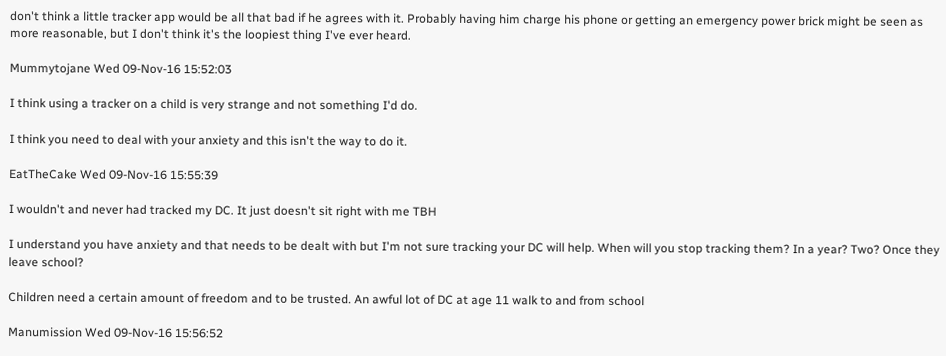don't think a little tracker app would be all that bad if he agrees with it. Probably having him charge his phone or getting an emergency power brick might be seen as more reasonable, but I don't think it's the loopiest thing I've ever heard.

Mummytojane Wed 09-Nov-16 15:52:03

I think using a tracker on a child is very strange and not something I'd do.

I think you need to deal with your anxiety and this isn't the way to do it.

EatTheCake Wed 09-Nov-16 15:55:39

I wouldn't and never had tracked my DC. It just doesn't sit right with me TBH

I understand you have anxiety and that needs to be dealt with but I'm not sure tracking your DC will help. When will you stop tracking them? In a year? Two? Once they leave school?

Children need a certain amount of freedom and to be trusted. An awful lot of DC at age 11 walk to and from school

Manumission Wed 09-Nov-16 15:56:52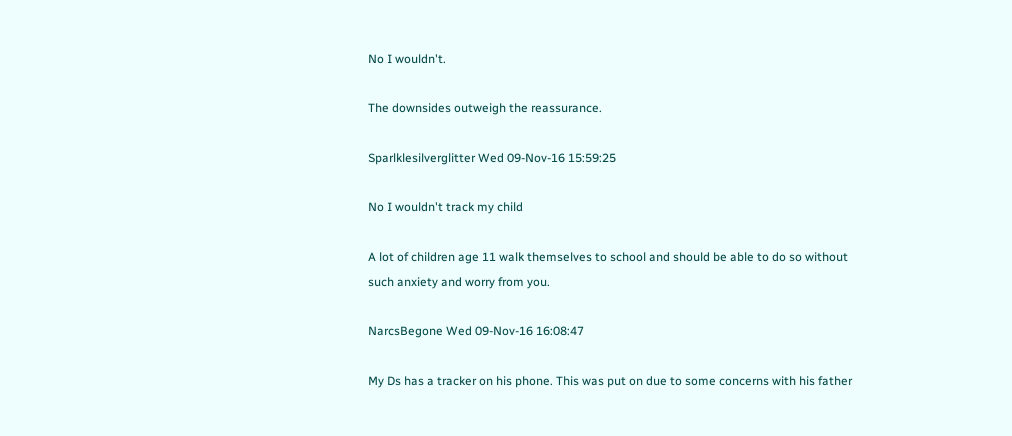No I wouldn't.

The downsides outweigh the reassurance.

Sparlklesilverglitter Wed 09-Nov-16 15:59:25

No I wouldn't track my child

A lot of children age 11 walk themselves to school and should be able to do so without such anxiety and worry from you.

NarcsBegone Wed 09-Nov-16 16:08:47

My Ds has a tracker on his phone. This was put on due to some concerns with his father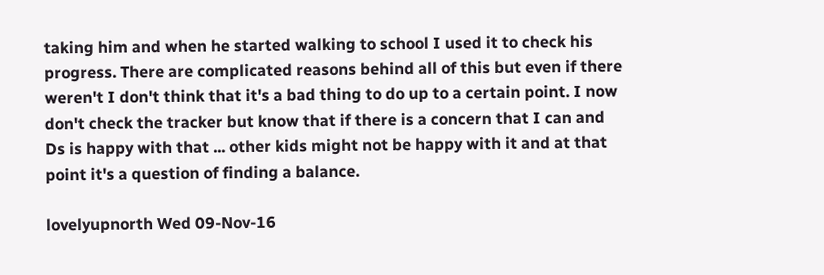taking him and when he started walking to school I used it to check his progress. There are complicated reasons behind all of this but even if there weren't I don't think that it's a bad thing to do up to a certain point. I now don't check the tracker but know that if there is a concern that I can and Ds is happy with that ... other kids might not be happy with it and at that point it's a question of finding a balance.

lovelyupnorth Wed 09-Nov-16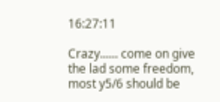16:27:11

Crazy...... come on give the lad some freedom, most y5/6 should be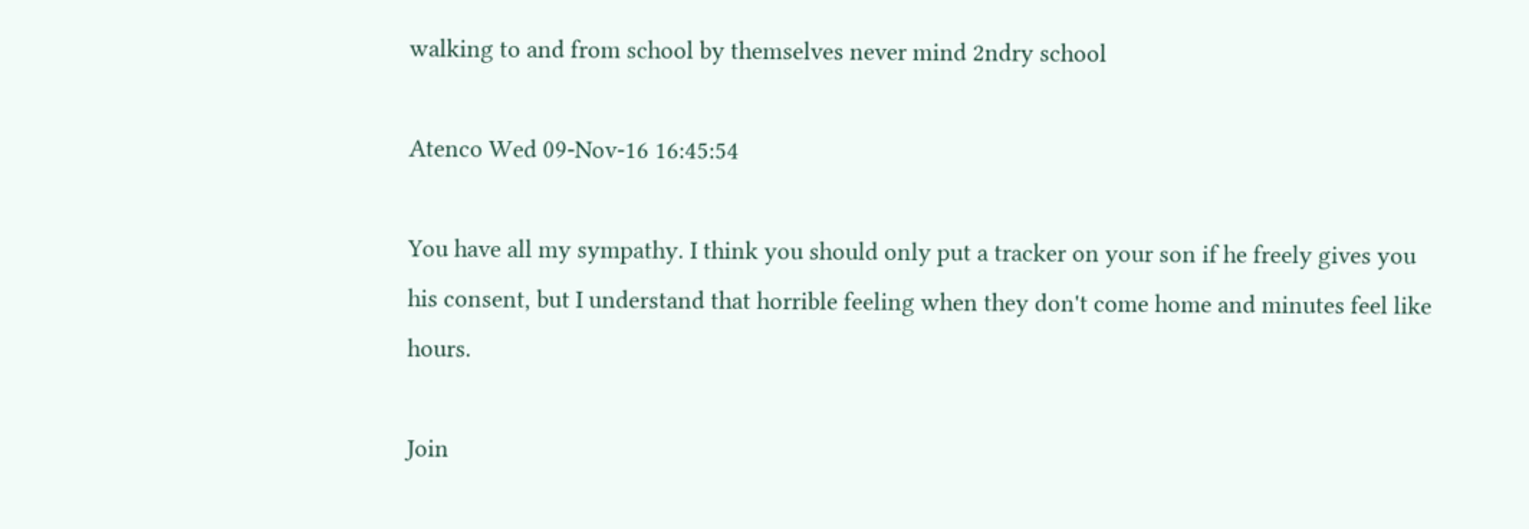walking to and from school by themselves never mind 2ndry school

Atenco Wed 09-Nov-16 16:45:54

You have all my sympathy. I think you should only put a tracker on your son if he freely gives you his consent, but I understand that horrible feeling when they don't come home and minutes feel like hours.

Join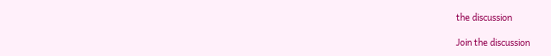the discussion

Join the discussion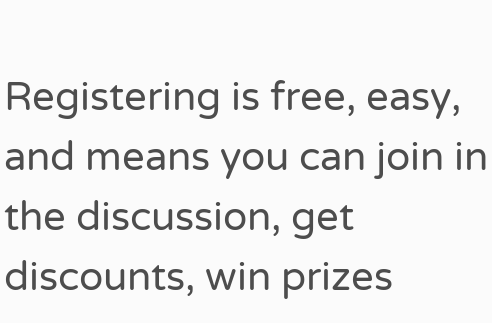Registering is free, easy, and means you can join in the discussion, get discounts, win prizes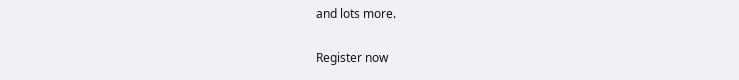and lots more.

Register now